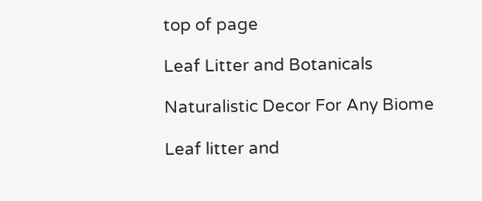top of page

Leaf Litter and Botanicals

Naturalistic Decor For Any Biome

Leaf litter and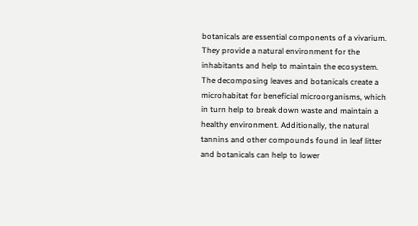botanicals are essential components of a vivarium. They provide a natural environment for the inhabitants and help to maintain the ecosystem. The decomposing leaves and botanicals create a microhabitat for beneficial microorganisms, which in turn help to break down waste and maintain a healthy environment. Additionally, the natural tannins and other compounds found in leaf litter and botanicals can help to lower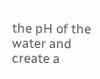the pH of the water and create a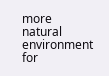more natural environment for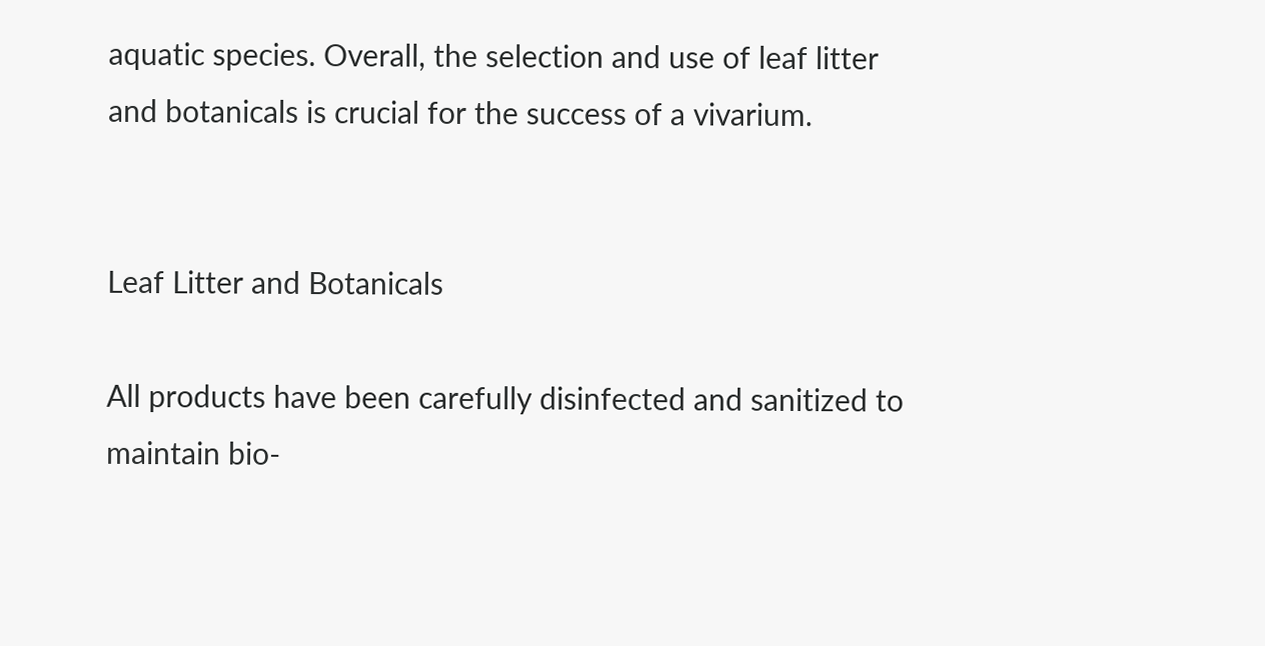aquatic species. Overall, the selection and use of leaf litter and botanicals is crucial for the success of a vivarium.


Leaf Litter and Botanicals

All products have been carefully disinfected and sanitized to maintain bio-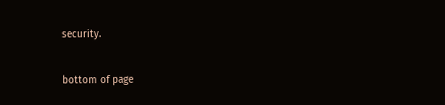security.

bottom of page